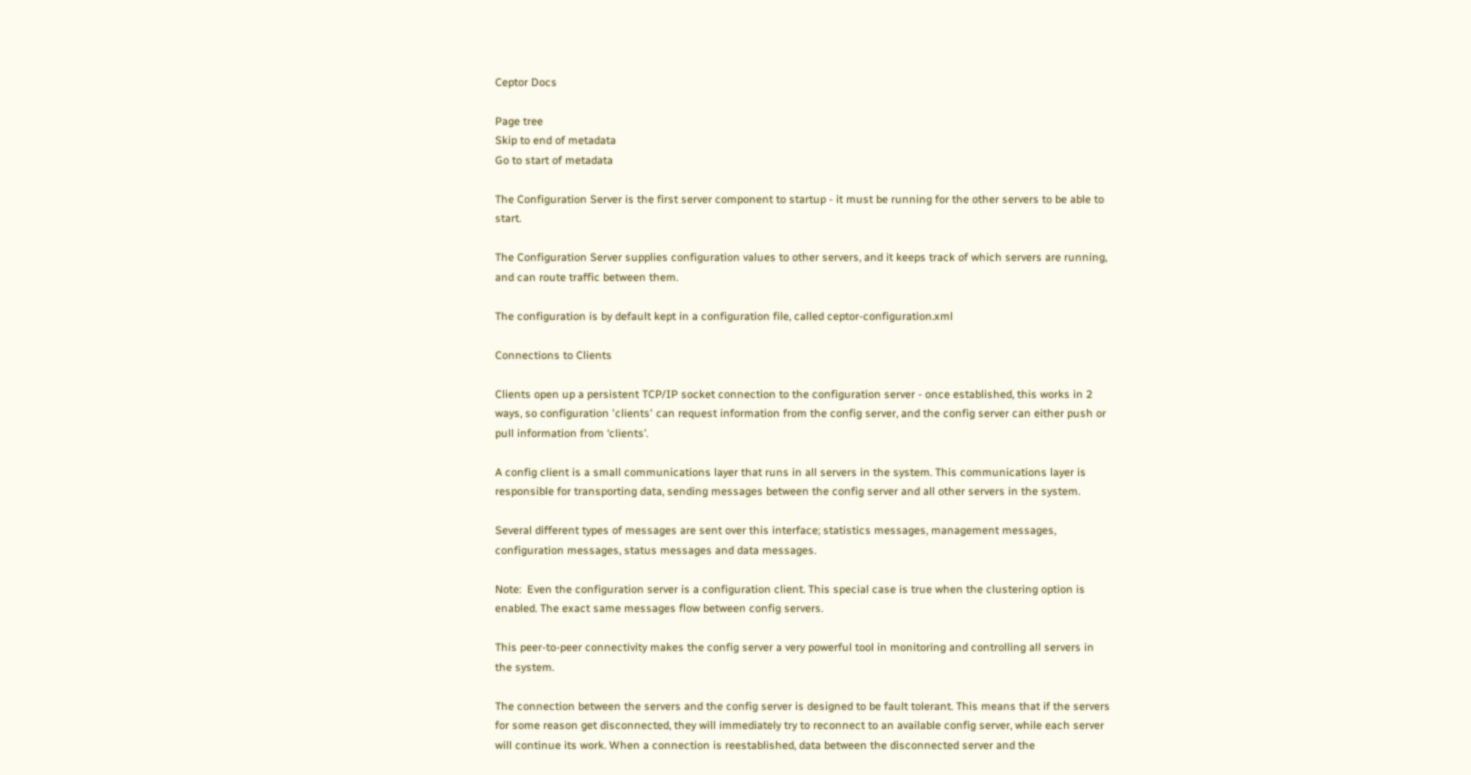Ceptor Docs

Page tree
Skip to end of metadata
Go to start of metadata

The Configuration Server is the first server component to startup - it must be running for the other servers to be able to start.

The Configuration Server supplies configuration values to other servers, and it keeps track of which servers are running, and can route traffic between them.

The configuration is by default kept in a configuration file, called ceptor-configuration.xml

Connections to Clients

Clients open up a persistent TCP/IP socket connection to the configuration server - once established, this works in 2 ways, so configuration 'clients' can request information from the config server, and the config server can either push or pull information from ‘clients’.

A config client is a small communications layer that runs in all servers in the system. This communications layer is responsible for transporting data, sending messages between the config server and all other servers in the system.

Several different types of messages are sent over this interface; statistics messages, management messages, configuration messages, status messages and data messages.

Note:  Even the configuration server is a configuration client. This special case is true when the clustering option is enabled. The exact same messages flow between config servers.

This peer-to-peer connectivity makes the config server a very powerful tool in monitoring and controlling all servers in the system.

The connection between the servers and the config server is designed to be fault tolerant. This means that if the servers for some reason get disconnected, they will immediately try to reconnect to an available config server, while each server will continue its work. When a connection is reestablished, data between the disconnected server and the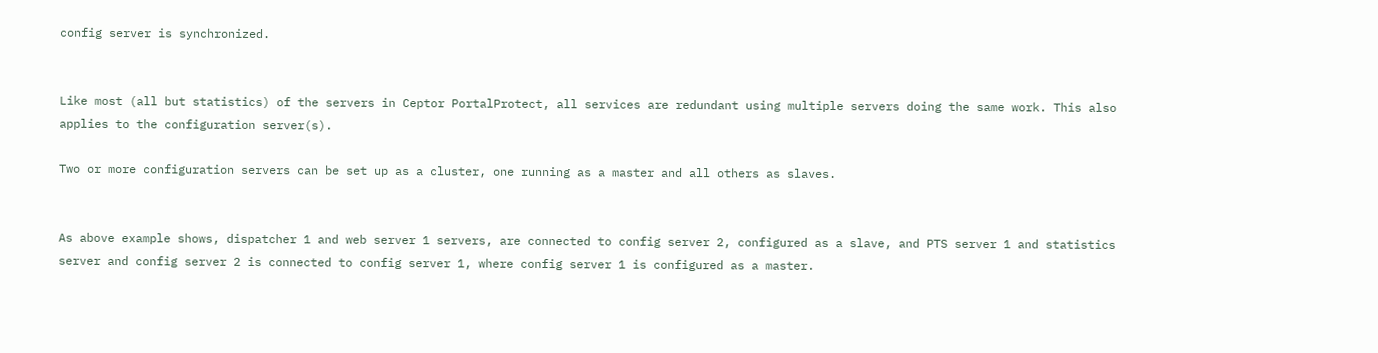config server is synchronized.


Like most (all but statistics) of the servers in Ceptor PortalProtect, all services are redundant using multiple servers doing the same work. This also applies to the configuration server(s).

Two or more configuration servers can be set up as a cluster, one running as a master and all others as slaves.


As above example shows, dispatcher 1 and web server 1 servers, are connected to config server 2, configured as a slave, and PTS server 1 and statistics server and config server 2 is connected to config server 1, where config server 1 is configured as a master.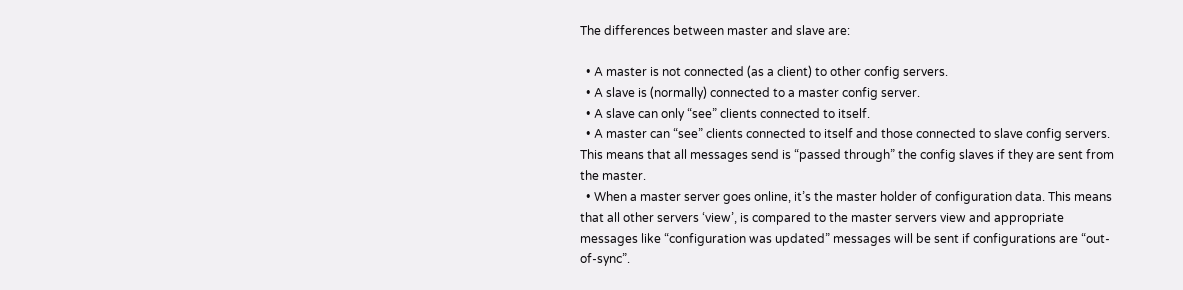The differences between master and slave are:

  • A master is not connected (as a client) to other config servers.
  • A slave is (normally) connected to a master config server.
  • A slave can only “see” clients connected to itself.
  • A master can “see” clients connected to itself and those connected to slave config servers. This means that all messages send is “passed through” the config slaves if they are sent from the master.
  • When a master server goes online, it’s the master holder of configuration data. This means that all other servers ‘view’, is compared to the master servers view and appropriate messages like “configuration was updated” messages will be sent if configurations are “out-of-sync”.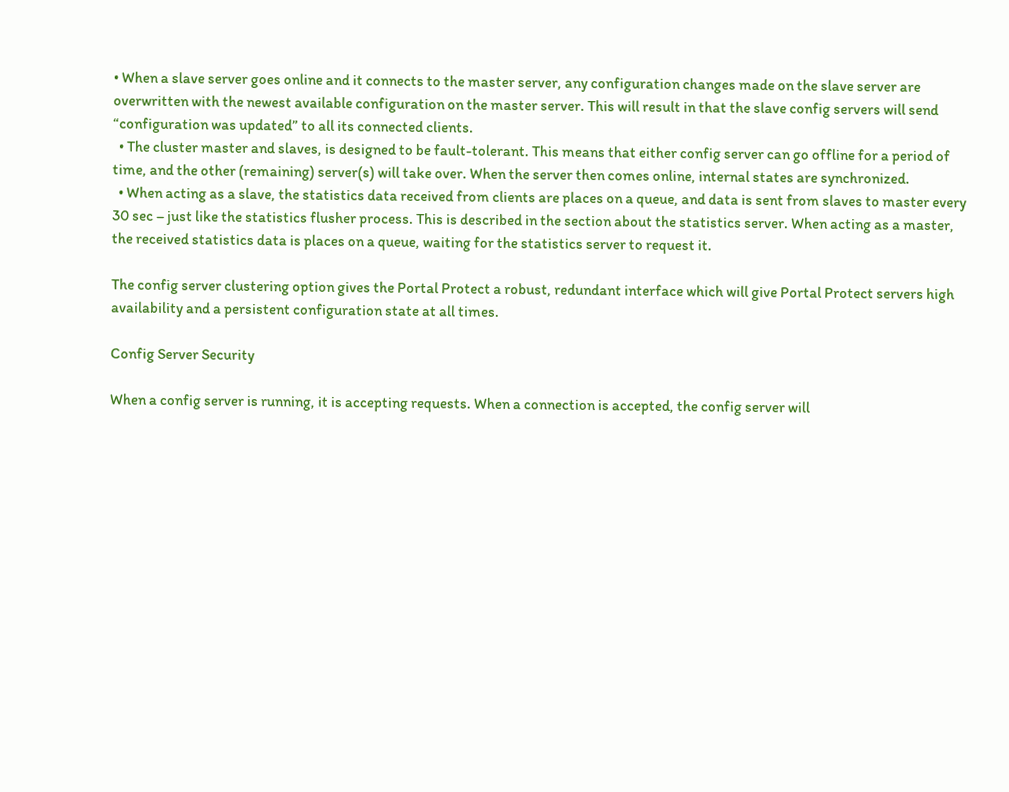• When a slave server goes online and it connects to the master server, any configuration changes made on the slave server are overwritten with the newest available configuration on the master server. This will result in that the slave config servers will send “configuration was updated” to all its connected clients.
  • The cluster master and slaves, is designed to be fault-tolerant. This means that either config server can go offline for a period of time, and the other (remaining) server(s) will take over. When the server then comes online, internal states are synchronized.
  • When acting as a slave, the statistics data received from clients are places on a queue, and data is sent from slaves to master every 30 sec – just like the statistics flusher process. This is described in the section about the statistics server. When acting as a master, the received statistics data is places on a queue, waiting for the statistics server to request it.

The config server clustering option gives the Portal Protect a robust, redundant interface which will give Portal Protect servers high availability and a persistent configuration state at all times.

Config Server Security

When a config server is running, it is accepting requests. When a connection is accepted, the config server will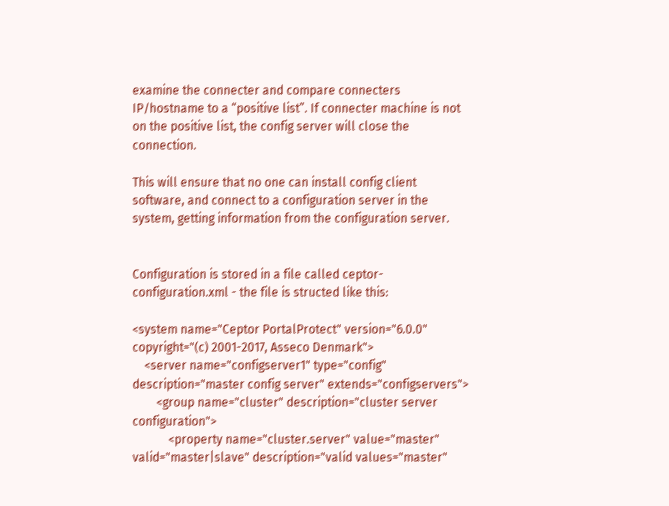examine the connecter and compare connecters IP/hostname to a “positive list”. If connecter machine is not on the positive list, the config server will close the connection.

This will ensure that no one can install config client software, and connect to a configuration server in the system, getting information from the configuration server.


Configuration is stored in a file called ceptor-configuration.xml - the file is structed like this:

<system name="Ceptor PortalProtect" version="6.0.0" copyright="(c) 2001-2017, Asseco Denmark">
    <server name="configserver1" type="config" description="master config server" extends="configservers">
        <group name="cluster" description="cluster server configuration">
            <property name="cluster.server" value="master" valid="master|slave" description="valid values="master"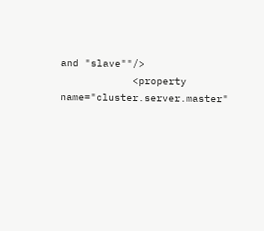and "slave""/>
            <property name="cluster.server.master"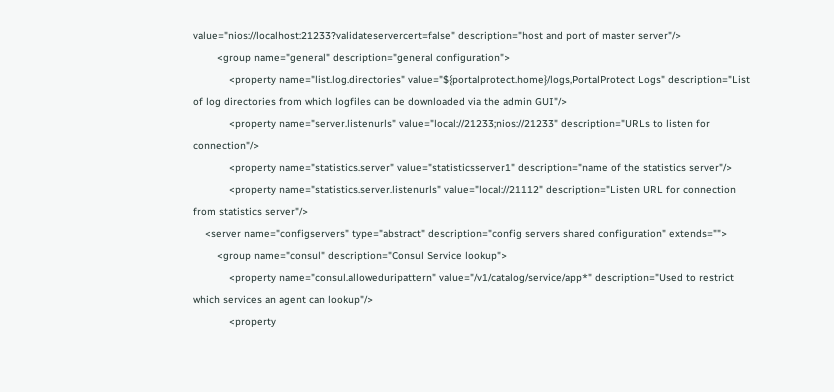value="nios://localhost:21233?validateservercert=false" description="host and port of master server"/>
        <group name="general" description="general configuration">
            <property name="list.log.directories" value="${portalprotect.home}/logs,PortalProtect Logs" description="List of log directories from which logfiles can be downloaded via the admin GUI"/>
            <property name="server.listenurls" value="local://21233;nios://21233" description="URLs to listen for connection"/>
            <property name="statistics.server" value="statisticsserver1" description="name of the statistics server"/>
            <property name="statistics.server.listenurls" value="local://21112" description="Listen URL for connection from statistics server"/>
    <server name="configservers" type="abstract" description="config servers shared configuration" extends="">
        <group name="consul" description="Consul Service lookup">
            <property name="consul.alloweduripattern" value="/v1/catalog/service/app*" description="Used to restrict which services an agent can lookup"/>
            <property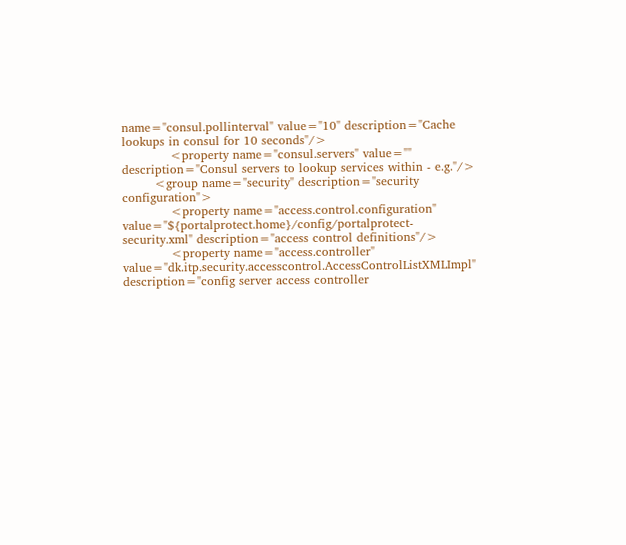name="consul.pollinterval" value="10" description="Cache lookups in consul for 10 seconds"/>
            <property name="consul.servers" value="" description="Consul servers to lookup services within - e.g."/>
        <group name="security" description="security configuration">
            <property name="access.control.configuration" value="${portalprotect.home}/config/portalprotect-security.xml" description="access control definitions"/>
            <property name="access.controller" value="dk.itp.security.accesscontrol.AccessControlListXMLImpl" description="config server access controller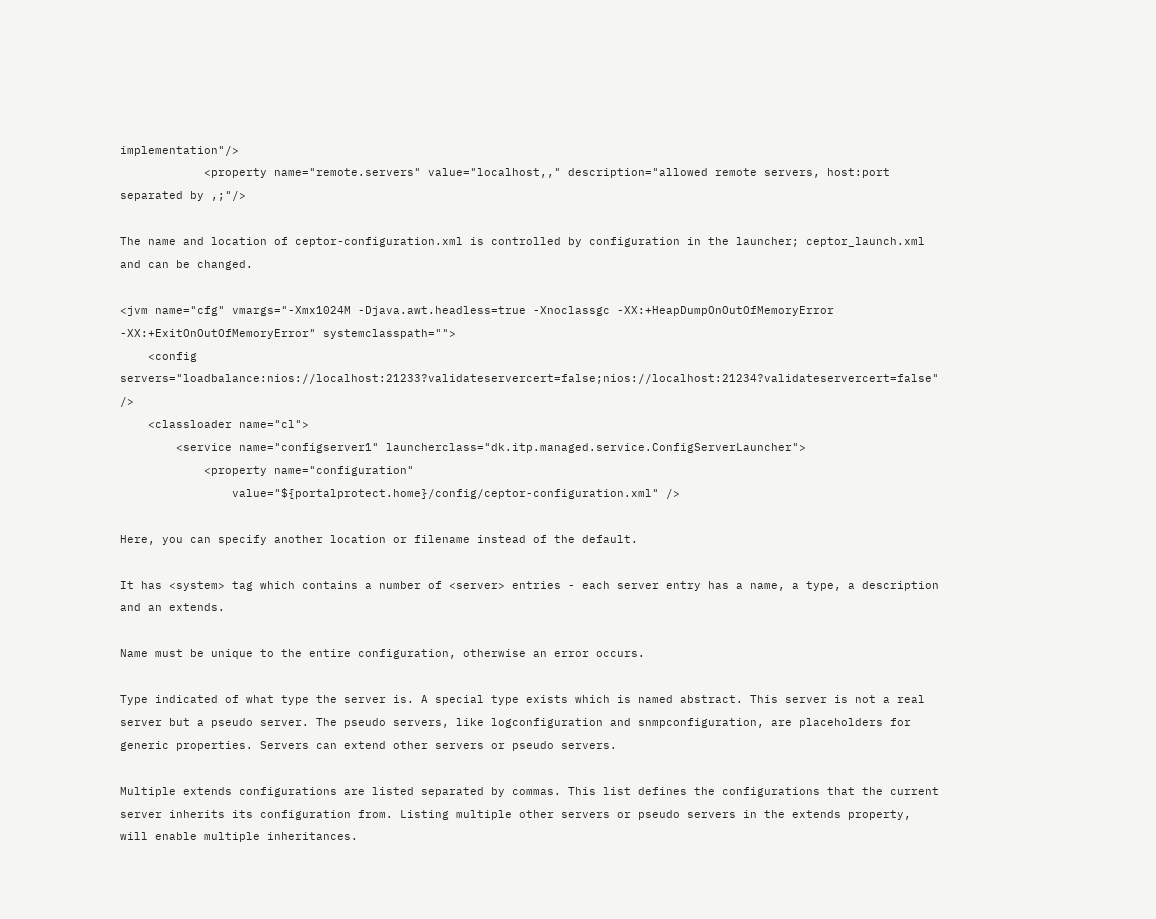implementation"/>
            <property name="remote.servers" value="localhost,," description="allowed remote servers, host:port separated by ,;"/>

The name and location of ceptor-configuration.xml is controlled by configuration in the launcher; ceptor_launch.xml and can be changed.

<jvm name="cfg" vmargs="-Xmx1024M -Djava.awt.headless=true -Xnoclassgc -XX:+HeapDumpOnOutOfMemoryError -XX:+ExitOnOutOfMemoryError" systemclasspath="">
    <config servers="loadbalance:nios://localhost:21233?validateservercert=false;nios://localhost:21234?validateservercert=false" />
    <classloader name="cl">
        <service name="configserver1" launcherclass="dk.itp.managed.service.ConfigServerLauncher">
            <property name="configuration"
                value="${portalprotect.home}/config/ceptor-configuration.xml" />

Here, you can specify another location or filename instead of the default.

It has <system> tag which contains a number of <server> entries - each server entry has a name, a type, a description and an extends.

Name must be unique to the entire configuration, otherwise an error occurs.

Type indicated of what type the server is. A special type exists which is named abstract. This server is not a real server but a pseudo server. The pseudo servers, like logconfiguration and snmpconfiguration, are placeholders for generic properties. Servers can extend other servers or pseudo servers.

Multiple extends configurations are listed separated by commas. This list defines the configurations that the current server inherits its configuration from. Listing multiple other servers or pseudo servers in the extends property, will enable multiple inheritances.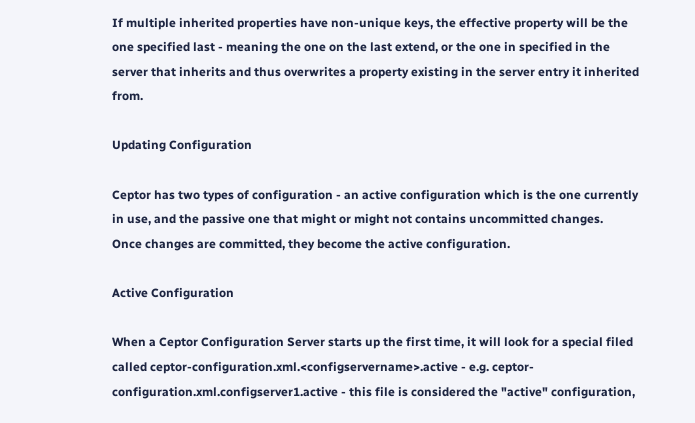If multiple inherited properties have non-unique keys, the effective property will be the one specified last - meaning the one on the last extend, or the one in specified in the server that inherits and thus overwrites a property existing in the server entry it inherited from.

Updating Configuration

Ceptor has two types of configuration - an active configuration which is the one currently in use, and the passive one that might or might not contains uncommitted changes.
Once changes are committed, they become the active configuration.

Active Configuration

When a Ceptor Configuration Server starts up the first time, it will look for a special filed called ceptor-configuration.xml.<configservername>.active - e.g. ceptor-configuration.xml.configserver1.active - this file is considered the "active" configuration,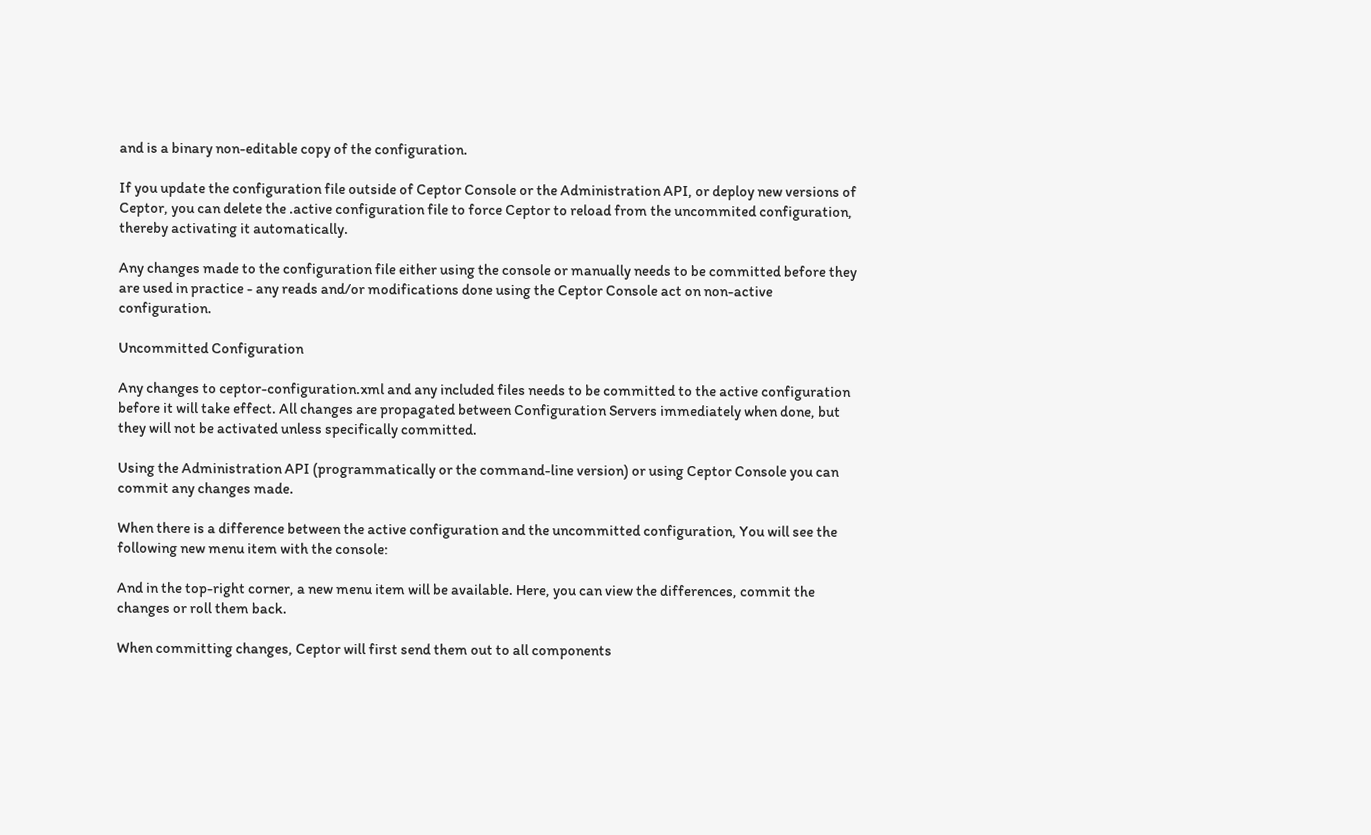and is a binary non-editable copy of the configuration.

If you update the configuration file outside of Ceptor Console or the Administration API, or deploy new versions of Ceptor, you can delete the .active configuration file to force Ceptor to reload from the uncommited configuration, thereby activating it automatically.

Any changes made to the configuration file either using the console or manually needs to be committed before they are used in practice - any reads and/or modifications done using the Ceptor Console act on non-active configuration.

Uncommitted Configuration

Any changes to ceptor-configuration.xml and any included files needs to be committed to the active configuration before it will take effect. All changes are propagated between Configuration Servers immediately when done, but they will not be activated unless specifically committed.

Using the Administration API (programmatically or the command-line version) or using Ceptor Console you can commit any changes made.

When there is a difference between the active configuration and the uncommitted configuration, You will see the following new menu item with the console:

And in the top-right corner, a new menu item will be available. Here, you can view the differences, commit the changes or roll them back.

When committing changes, Ceptor will first send them out to all components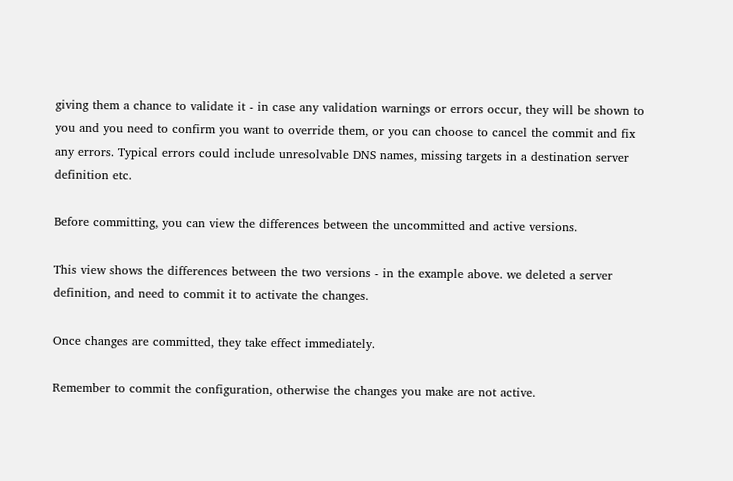giving them a chance to validate it - in case any validation warnings or errors occur, they will be shown to you and you need to confirm you want to override them, or you can choose to cancel the commit and fix any errors. Typical errors could include unresolvable DNS names, missing targets in a destination server definition etc.

Before committing, you can view the differences between the uncommitted and active versions.

This view shows the differences between the two versions - in the example above. we deleted a server definition, and need to commit it to activate the changes.

Once changes are committed, they take effect immediately.

Remember to commit the configuration, otherwise the changes you make are not active.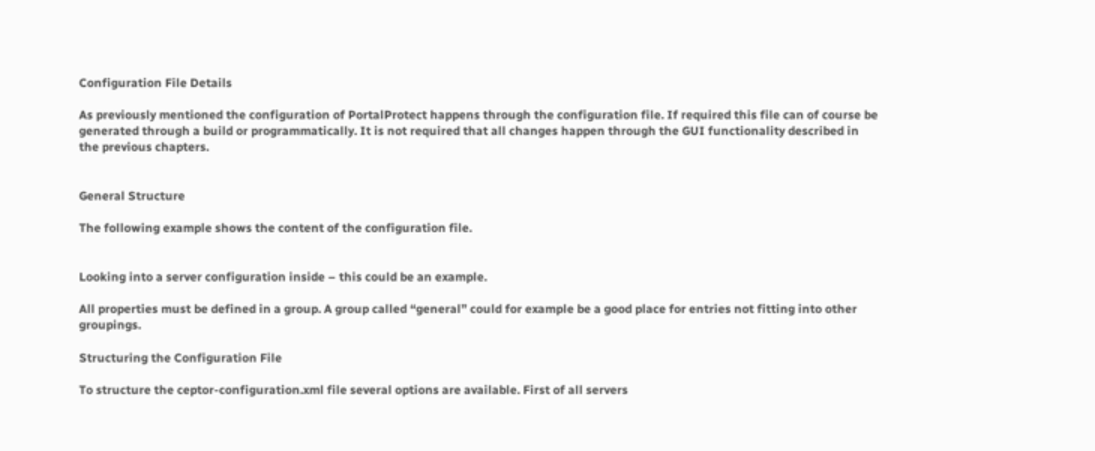Configuration File Details

As previously mentioned the configuration of PortalProtect happens through the configuration file. If required this file can of course be generated through a build or programmatically. It is not required that all changes happen through the GUI functionality described in the previous chapters.


General Structure

The following example shows the content of the configuration file.


Looking into a server configuration inside – this could be an example.

All properties must be defined in a group. A group called “general” could for example be a good place for entries not fitting into other groupings.

Structuring the Configuration File

To structure the ceptor-configuration.xml file several options are available. First of all servers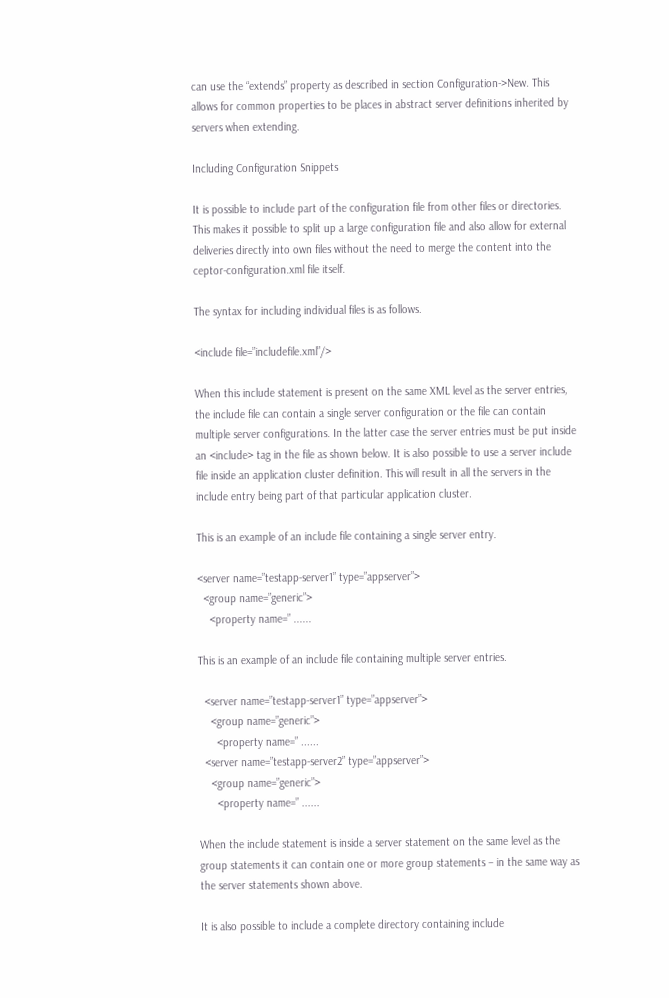can use the “extends” property as described in section Configuration->New. This allows for common properties to be places in abstract server definitions inherited by servers when extending.

Including Configuration Snippets

It is possible to include part of the configuration file from other files or directories. This makes it possible to split up a large configuration file and also allow for external deliveries directly into own files without the need to merge the content into the ceptor-configuration.xml file itself.

The syntax for including individual files is as follows.

<include file=”includefile.xml”/>

When this include statement is present on the same XML level as the server entries, the include file can contain a single server configuration or the file can contain multiple server configurations. In the latter case the server entries must be put inside an <include> tag in the file as shown below. It is also possible to use a server include file inside an application cluster definition. This will result in all the servers in the include entry being part of that particular application cluster.

This is an example of an include file containing a single server entry.

<server name=”testapp-server1” type=”appserver”>
  <group name=”generic”>
    <property name=” ......

This is an example of an include file containing multiple server entries.

  <server name=”testapp-server1” type=”appserver”>
    <group name=”generic”>
      <property name=” ......
  <server name=”testapp-server2” type=”appserver”>
    <group name=”generic”>
      <property name=” ......

When the include statement is inside a server statement on the same level as the group statements it can contain one or more group statements – in the same way as the server statements shown above.

It is also possible to include a complete directory containing include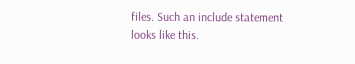files. Such an include statement looks like this.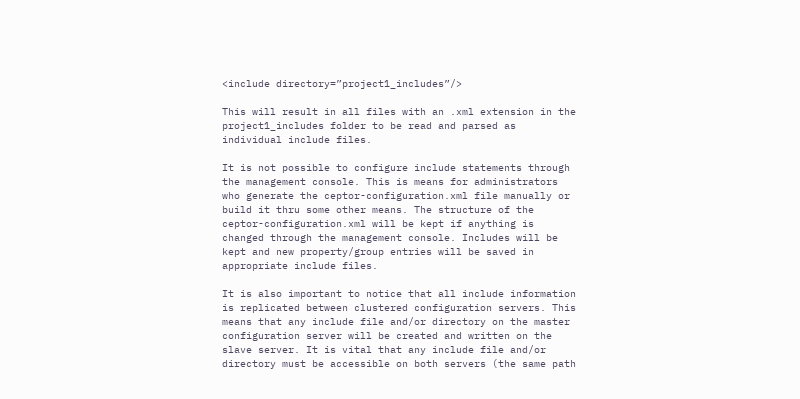<include directory=”project1_includes”/>

This will result in all files with an .xml extension in the project1_includes folder to be read and parsed as individual include files.

It is not possible to configure include statements through the management console. This is means for administrators who generate the ceptor-configuration.xml file manually or build it thru some other means. The structure of the ceptor-configuration.xml will be kept if anything is changed through the management console. Includes will be kept and new property/group entries will be saved in appropriate include files.

It is also important to notice that all include information is replicated between clustered configuration servers. This means that any include file and/or directory on the master configuration server will be created and written on the slave server. It is vital that any include file and/or directory must be accessible on both servers (the same path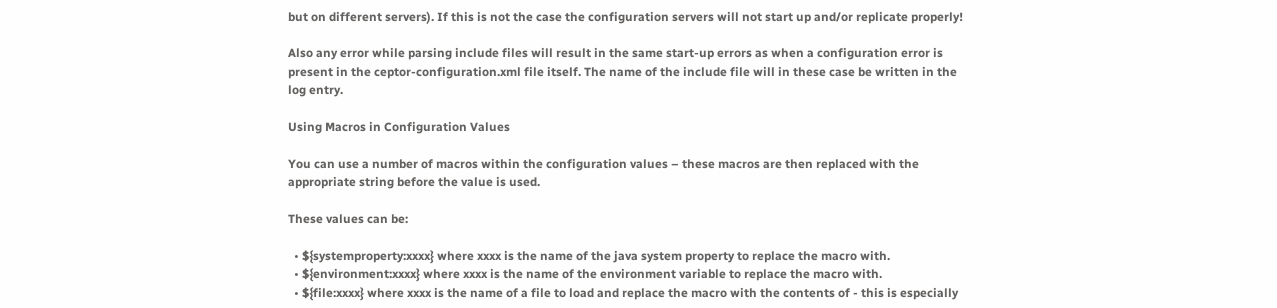but on different servers). If this is not the case the configuration servers will not start up and/or replicate properly!

Also any error while parsing include files will result in the same start-up errors as when a configuration error is present in the ceptor-configuration.xml file itself. The name of the include file will in these case be written in the log entry.

Using Macros in Configuration Values

You can use a number of macros within the configuration values – these macros are then replaced with the appropriate string before the value is used.

These values can be:

  • ${systemproperty:xxxx} where xxxx is the name of the java system property to replace the macro with.
  • ${environment:xxxx} where xxxx is the name of the environment variable to replace the macro with.
  • ${file:xxxx} where xxxx is the name of a file to load and replace the macro with the contents of - this is especially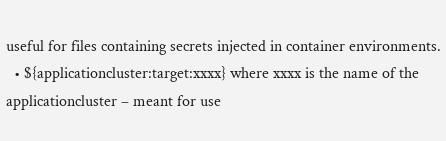useful for files containing secrets injected in container environments.
  • ${applicationcluster:target:xxxx} where xxxx is the name of the applicationcluster – meant for use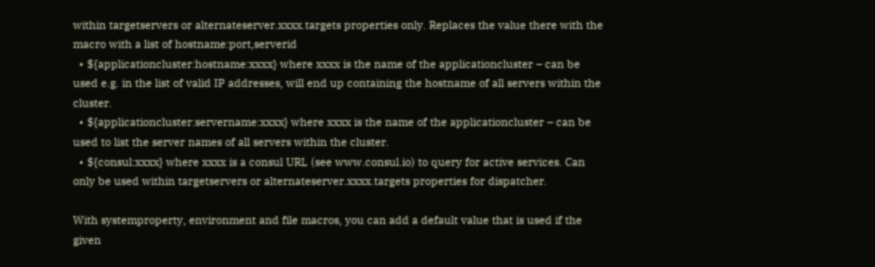within targetservers or alternateserver.xxxx.targets properties only. Replaces the value there with the macro with a list of hostname:port,serverid
  • ${applicationcluster:hostname:xxxx} where xxxx is the name of the applicationcluster – can be used e.g. in the list of valid IP addresses, will end up containing the hostname of all servers within the cluster.
  • ${applicationcluster:servername:xxxx} where xxxx is the name of the applicationcluster – can be used to list the server names of all servers within the cluster.
  • ${consul:xxxx} where xxxx is a consul URL (see www.consul.io) to query for active services. Can only be used within targetservers or alternateserver.xxxx.targets properties for dispatcher.

With systemproperty, environment and file macros, you can add a default value that is used if the given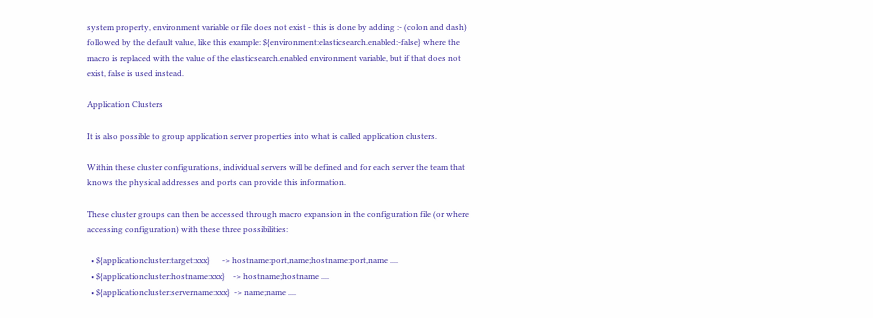system property, environment variable or file does not exist - this is done by adding :- (colon and dash) followed by the default value, like this example: ${environment:elasticsearch.enabled:-false} where the macro is replaced with the value of the elasticsearch.enabled environment variable, but if that does not exist, false is used instead.

Application Clusters

It is also possible to group application server properties into what is called application clusters.

Within these cluster configurations, individual servers will be defined and for each server the team that knows the physical addresses and ports can provide this information.

These cluster groups can then be accessed through macro expansion in the configuration file (or where accessing configuration) with these three possibilities:

  • ${applicationcluster:target:xxx}      -> hostname:port,name;hostname:port,name ....
  • ${applicationcluster:hostname:xxx}    -> hostname;hostname ....
  • ${applicationcluster:servername:xxx}  -> name;name ....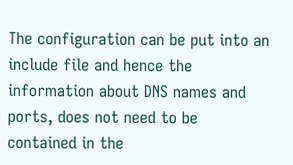The configuration can be put into an include file and hence the information about DNS names and ports, does not need to be contained in the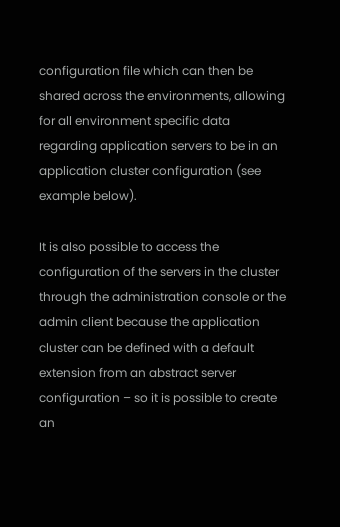configuration file which can then be shared across the environments, allowing for all environment specific data regarding application servers to be in an application cluster configuration (see example below).

It is also possible to access the configuration of the servers in the cluster through the administration console or the admin client because the application cluster can be defined with a default extension from an abstract server configuration – so it is possible to create an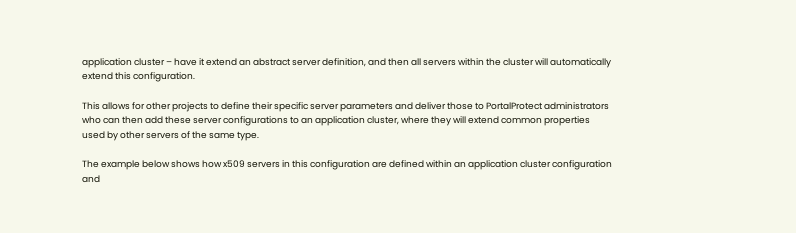application cluster – have it extend an abstract server definition, and then all servers within the cluster will automatically extend this configuration.

This allows for other projects to define their specific server parameters and deliver those to PortalProtect administrators who can then add these server configurations to an application cluster, where they will extend common properties used by other servers of the same type.

The example below shows how x509 servers in this configuration are defined within an application cluster configuration and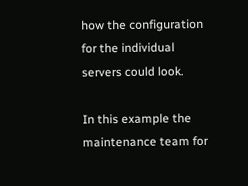how the configuration for the individual servers could look.

In this example the maintenance team for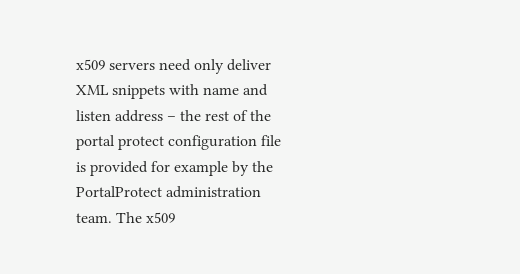x509 servers need only deliver XML snippets with name and listen address – the rest of the portal protect configuration file is provided for example by the PortalProtect administration team. The x509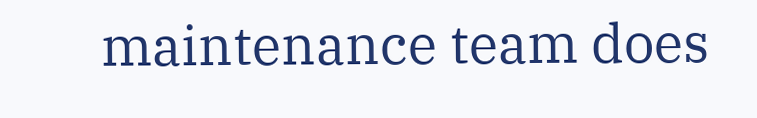maintenance team does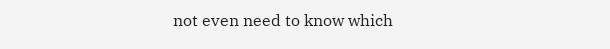not even need to know which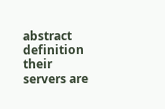abstract definition their servers are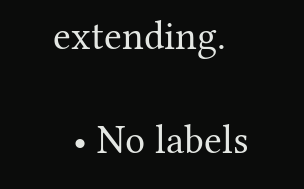extending.

  • No labels